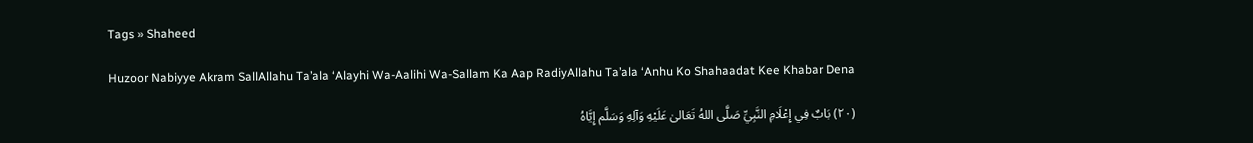Tags » Shaheed

Huzoor Nabiyye Akram SallAllahu Ta’ala ‘Alayhi Wa-Aalihi Wa-Sallam Ka Aap RadiyAllahu Ta’ala ‘Anhu Ko Shahaadat Kee Khabar Dena

(٢٠) بَابٌ فِي إِعْلَامِ النَّبِيِّ صَلَّى اللهُ تَعَالىٰ عَلَيْهِ وَآلِهِ وَسَلَّم إِيَّاهُ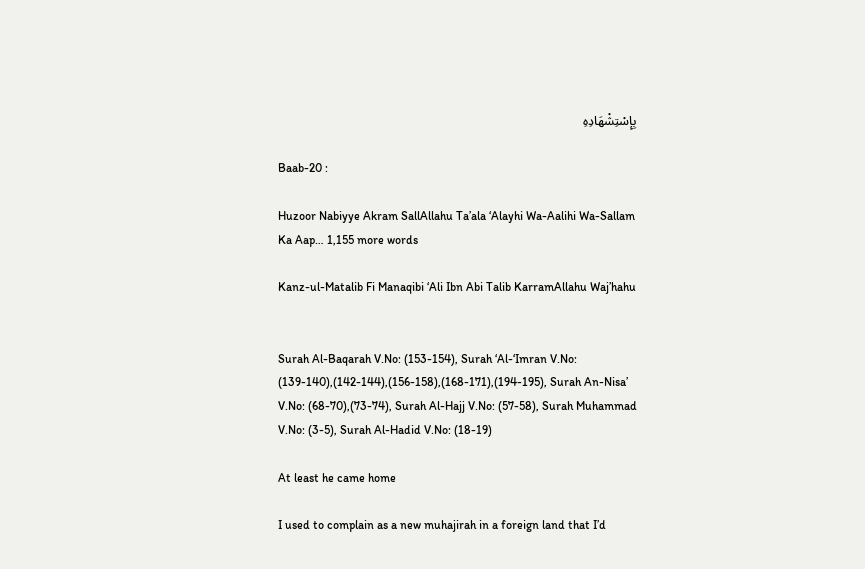بِإِسْتِشْهَادِهِ

Baab-20 :

Huzoor Nabiyye Akram SallAllahu Ta’ala ‘Alayhi Wa-Aalihi Wa-Sallam Ka Aap… 1,155 more words

Kanz-ul-Matalib Fi Manaqibi ‘Ali Ibn Abi Talib KarramAllahu Waj’hahu


Surah Al-Baqarah V.No: (153-154), Surah ‘Al-‘Imran V.No: (139-140),(142-144),(156-158),(168-171),(194-195), Surah An-Nisa’ V.No: (68-70),(73-74), Surah Al-Hajj V.No: (57-58), Surah Muhammad V.No: (3-5), Surah Al-Hadid V.No: (18-19)

At least he came home

I used to complain as a new muhajirah in a foreign land that I’d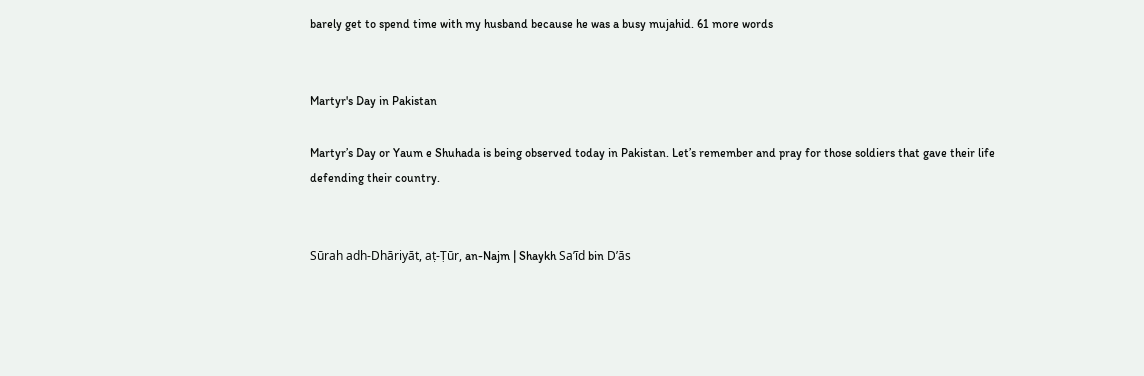barely get to spend time with my husband because he was a busy mujahid. 61 more words


Martyr's Day in Pakistan

Martyr’s Day or Yaum e Shuhada is being observed today in Pakistan. Let’s remember and pray for those soldiers that gave their life defending their country.


Sūrah adh-Dhāriyāt, aṭ-Ṭūr, an-Najm | Shaykh Sa’īd bin D’ās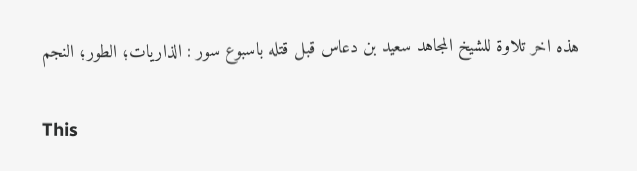هذه اخر تلاوة للشيخ المجاهد سعيد بن دعاس قبل قتله باسبوع سور : الذاريات؛ الطور؛ النجم

This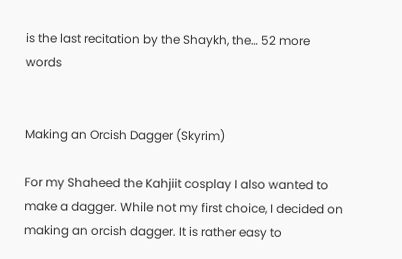is the last recitation by the Shaykh, the… 52 more words


Making an Orcish Dagger (Skyrim)

For my Shaheed the Kahjiit cosplay I also wanted to make a dagger. While not my first choice, I decided on making an orcish dagger. It is rather easy to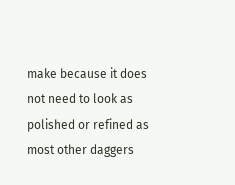make because it does not need to look as polished or refined as most other daggers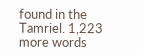found in the Tamriel. 1,223 more words